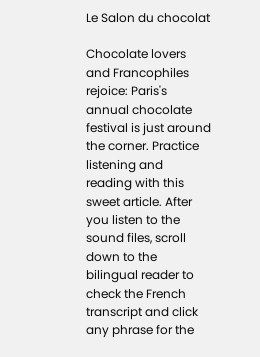Le Salon du chocolat

Chocolate lovers and Francophiles rejoice: Paris's annual chocolate festival is just around the corner. Practice listening and reading with this sweet article. After you listen to the sound files, scroll down to the bilingual reader to check the French transcript and click any phrase for the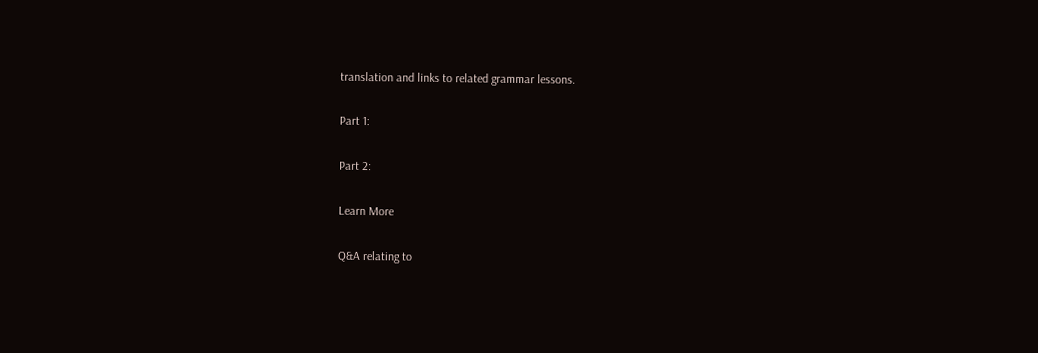translation and links to related grammar lessons.

Part 1:

Part 2:

Learn More

Q&A relating to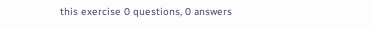this exercise 0 questions, 0 answers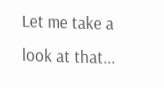Let me take a look at that...